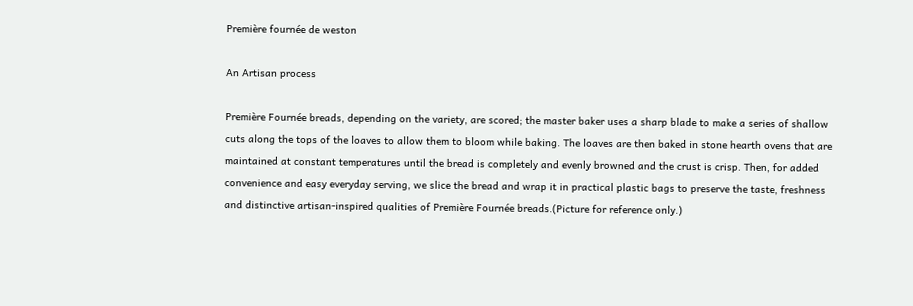Première fournée de weston

An Artisan process

Première Fournée breads, depending on the variety, are scored; the master baker uses a sharp blade to make a series of shallow cuts along the tops of the loaves to allow them to bloom while baking. The loaves are then baked in stone hearth ovens that are maintained at constant temperatures until the bread is completely and evenly browned and the crust is crisp. Then, for added convenience and easy everyday serving, we slice the bread and wrap it in practical plastic bags to preserve the taste, freshness and distinctive artisan-inspired qualities of Première Fournée breads.(Picture for reference only.)